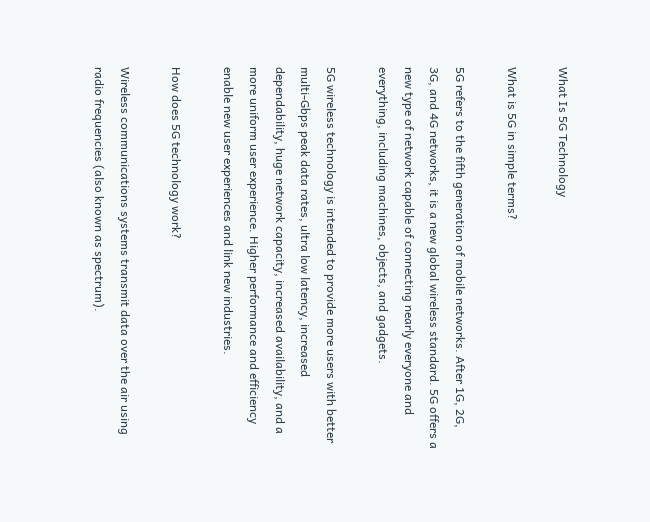What Is 5G Technology

What is 5G in simple terms?

5G refers to the fifth generation of mobile networks. After 1G, 2G, 3G, and 4G networks, it is a new global wireless standard. 5G offers a new type of network capable of connecting nearly everyone and everything, including machines, objects, and gadgets.

5G wireless technology is intended to provide more users with better multi-Gbps peak data rates, ultra low latency, increased dependability, huge network capacity, increased availability, and a more uniform user experience. Higher performance and efficiency enable new user experiences and link new industries.

How does 5G technology work?

Wireless communications systems transmit data over the air using radio frequencies (also known as spectrum).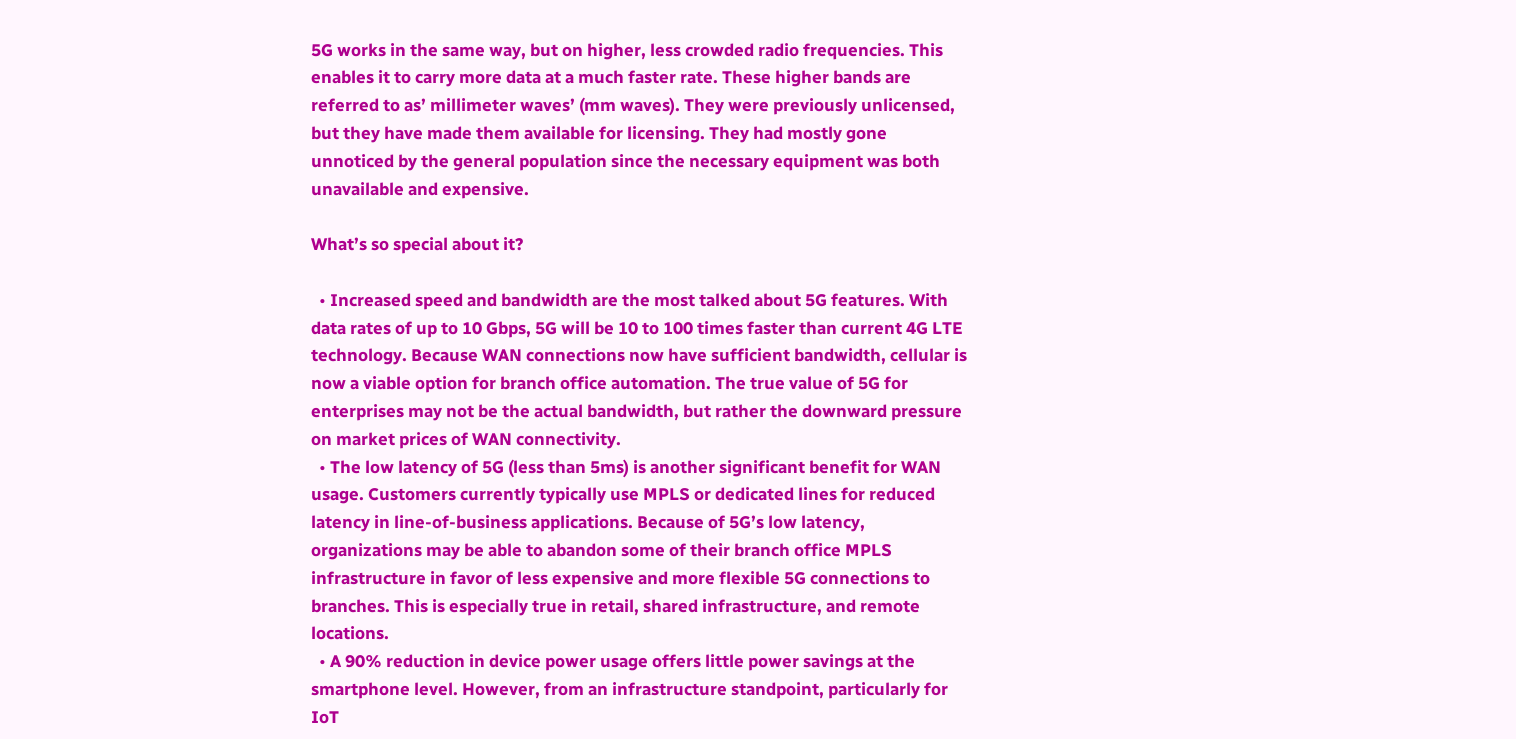5G works in the same way, but on higher, less crowded radio frequencies. This enables it to carry more data at a much faster rate. These higher bands are referred to as’ millimeter waves’ (mm waves). They were previously unlicensed, but they have made them available for licensing. They had mostly gone unnoticed by the general population since the necessary equipment was both unavailable and expensive.

What’s so special about it?

  • Increased speed and bandwidth are the most talked about 5G features. With data rates of up to 10 Gbps, 5G will be 10 to 100 times faster than current 4G LTE technology. Because WAN connections now have sufficient bandwidth, cellular is now a viable option for branch office automation. The true value of 5G for enterprises may not be the actual bandwidth, but rather the downward pressure on market prices of WAN connectivity.
  • The low latency of 5G (less than 5ms) is another significant benefit for WAN usage. Customers currently typically use MPLS or dedicated lines for reduced latency in line-of-business applications. Because of 5G’s low latency, organizations may be able to abandon some of their branch office MPLS infrastructure in favor of less expensive and more flexible 5G connections to branches. This is especially true in retail, shared infrastructure, and remote locations.
  • A 90% reduction in device power usage offers little power savings at the smartphone level. However, from an infrastructure standpoint, particularly for IoT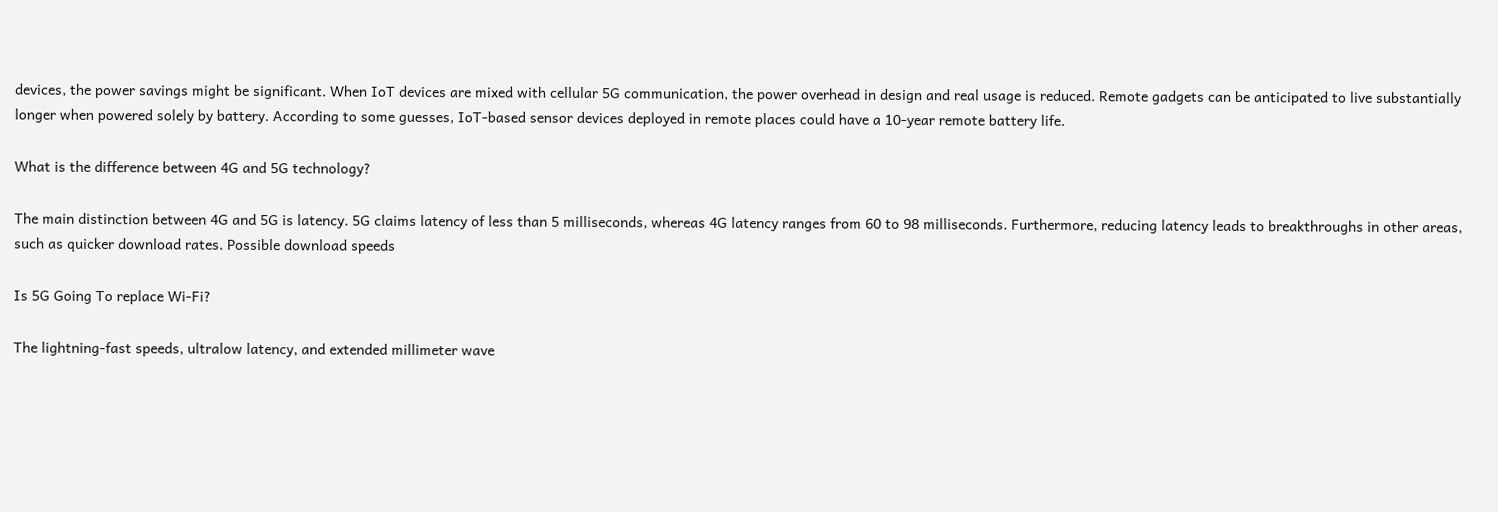devices, the power savings might be significant. When IoT devices are mixed with cellular 5G communication, the power overhead in design and real usage is reduced. Remote gadgets can be anticipated to live substantially longer when powered solely by battery. According to some guesses, IoT-based sensor devices deployed in remote places could have a 10-year remote battery life.

What is the difference between 4G and 5G technology?

The main distinction between 4G and 5G is latency. 5G claims latency of less than 5 milliseconds, whereas 4G latency ranges from 60 to 98 milliseconds. Furthermore, reducing latency leads to breakthroughs in other areas, such as quicker download rates. Possible download speeds

Is 5G Going To replace Wi-Fi?

The lightning-fast speeds, ultralow latency, and extended millimeter wave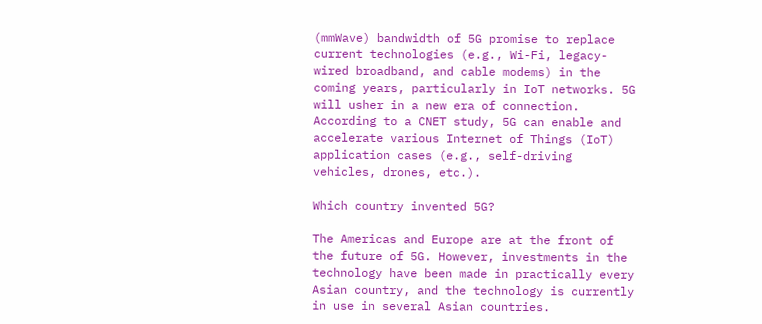(mmWave) bandwidth of 5G promise to replace current technologies (e.g., Wi-Fi, legacy-wired broadband, and cable modems) in the coming years, particularly in IoT networks. 5G will usher in a new era of connection. According to a CNET study, 5G can enable and accelerate various Internet of Things (IoT) application cases (e.g., self-driving vehicles, drones, etc.).

Which country invented 5G?

The Americas and Europe are at the front of the future of 5G. However, investments in the technology have been made in practically every Asian country, and the technology is currently in use in several Asian countries.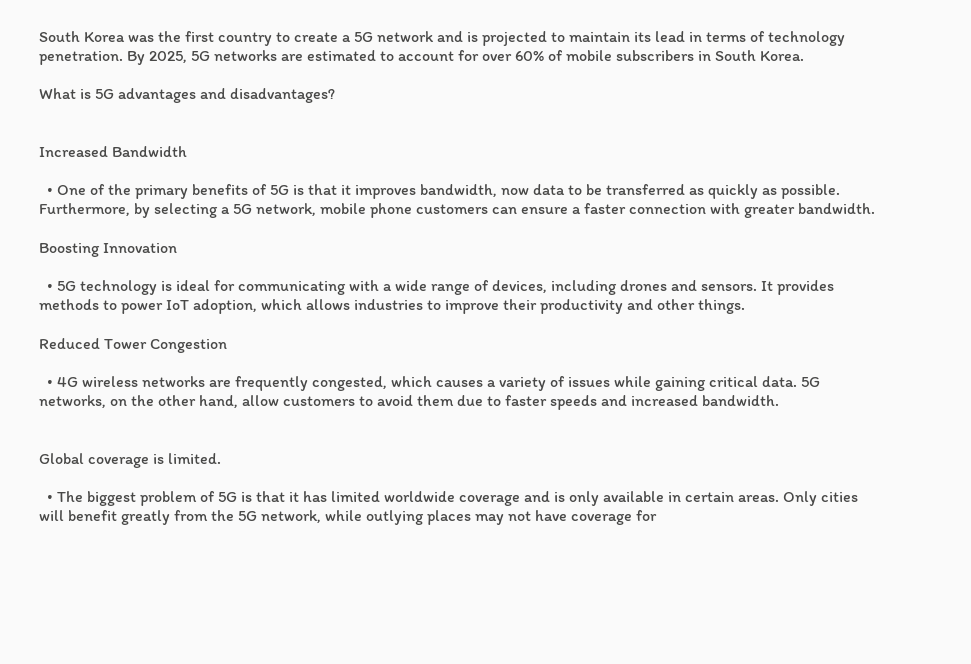South Korea was the first country to create a 5G network and is projected to maintain its lead in terms of technology penetration. By 2025, 5G networks are estimated to account for over 60% of mobile subscribers in South Korea.

What is 5G advantages and disadvantages?


Increased Bandwidth

  • One of the primary benefits of 5G is that it improves bandwidth, now data to be transferred as quickly as possible. Furthermore, by selecting a 5G network, mobile phone customers can ensure a faster connection with greater bandwidth.

Boosting Innovation

  • 5G technology is ideal for communicating with a wide range of devices, including drones and sensors. It provides methods to power IoT adoption, which allows industries to improve their productivity and other things.

Reduced Tower Congestion

  • 4G wireless networks are frequently congested, which causes a variety of issues while gaining critical data. 5G networks, on the other hand, allow customers to avoid them due to faster speeds and increased bandwidth.


Global coverage is limited.

  • The biggest problem of 5G is that it has limited worldwide coverage and is only available in certain areas. Only cities will benefit greatly from the 5G network, while outlying places may not have coverage for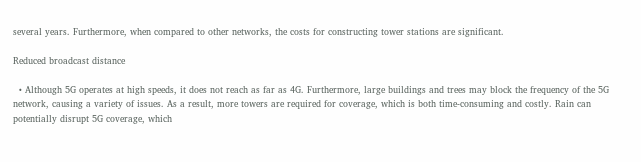several years. Furthermore, when compared to other networks, the costs for constructing tower stations are significant.

Reduced broadcast distance

  • Although 5G operates at high speeds, it does not reach as far as 4G. Furthermore, large buildings and trees may block the frequency of the 5G network, causing a variety of issues. As a result, more towers are required for coverage, which is both time-consuming and costly. Rain can potentially disrupt 5G coverage, which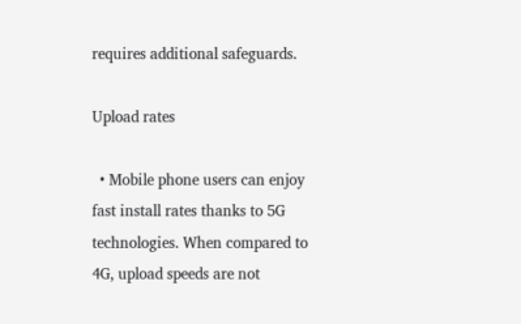requires additional safeguards.

Upload rates

  • Mobile phone users can enjoy fast install rates thanks to 5G technologies. When compared to 4G, upload speeds are not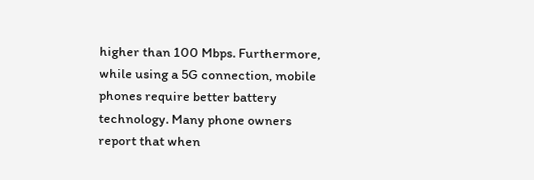higher than 100 Mbps. Furthermore, while using a 5G connection, mobile phones require better battery technology. Many phone owners report that when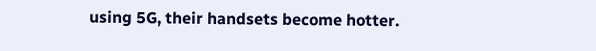using 5G, their handsets become hotter.